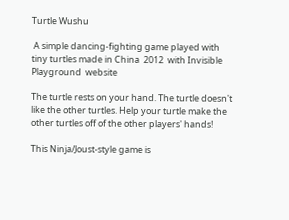Turtle Wushu

 A simple dancing-fighting game played with tiny turtles made in China  2012  with Invisible Playground  website

The turtle rests on your hand. The turtle doesn't like the other turtles. Help your turtle make the other turtles off of the other players' hands!

This Ninja/Joust-style game is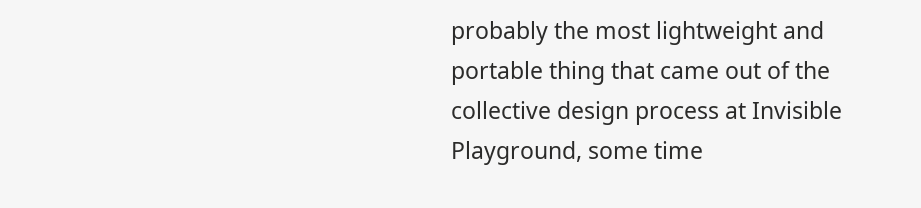probably the most lightweight and portable thing that came out of the collective design process at Invisible Playground, some time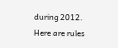during 2012. Here are rules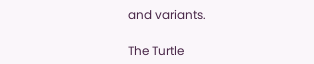and variants.

The Turtle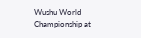Wushu World Championship at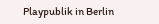Playpublik in Berlin